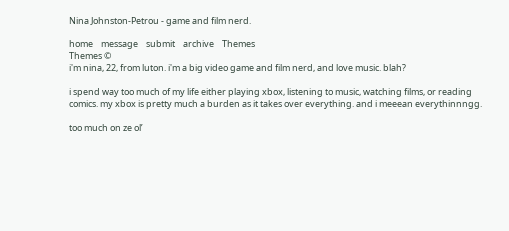Nina Johnston-Petrou - game and film nerd.

home    message    submit    archive    Themes
Themes ©
i'm nina, 22, from luton. i'm a big video game and film nerd, and love music. blah?

i spend way too much of my life either playing xbox, listening to music, watching films, or reading comics. my xbox is pretty much a burden as it takes over everything. and i meeean everythinnngg.

too much on ze ol’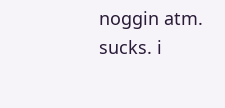noggin atm. sucks. i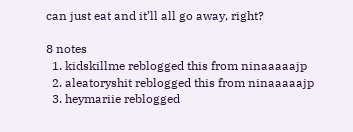can just eat and it’ll all go away, right?

8 notes
  1. kidskillme reblogged this from ninaaaaajp
  2. aleatoryshit reblogged this from ninaaaaajp
  3. heymariie reblogged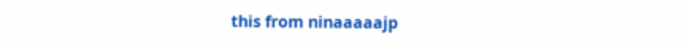this from ninaaaaajp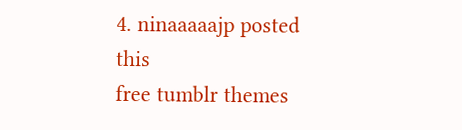4. ninaaaaajp posted this
free tumblr themes